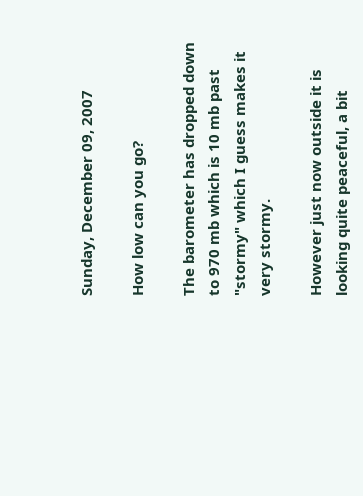Sunday, December 09, 2007

How low can you go?

The barometer has dropped down to 970 mb which is 10 mb past "stormy" which I guess makes it very stormy.

However just now outside it is looking quite peaceful, a bit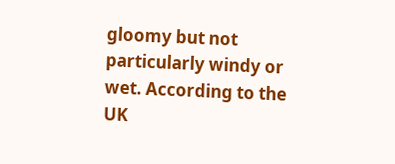gloomy but not particularly windy or wet. According to the UK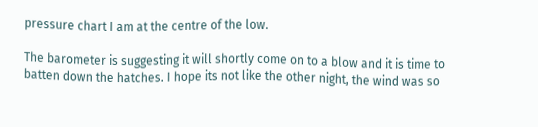pressure chart I am at the centre of the low.

The barometer is suggesting it will shortly come on to a blow and it is time to batten down the hatches. I hope its not like the other night, the wind was so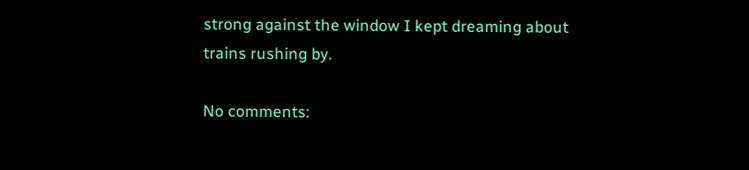strong against the window I kept dreaming about trains rushing by.

No comments: